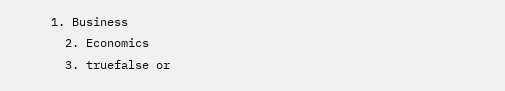1. Business
  2. Economics
  3. truefalse or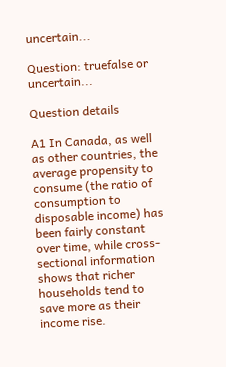uncertain...

Question: truefalse or uncertain...

Question details

A1 In Canada, as well as other countries, the average propensity to consume (the ratio of consumption to disposable income) has been fairly constant over time, while cross-sectional information shows that richer households tend to save more as their income rise.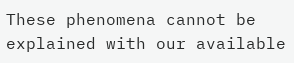These phenomena cannot be explained with our available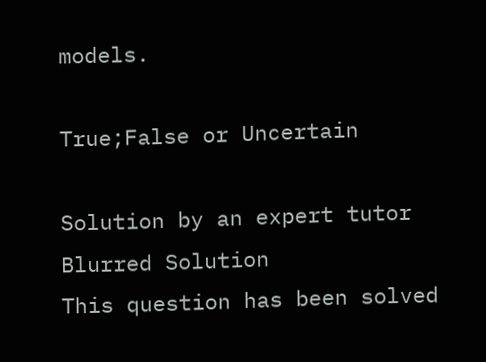models.

True;False or Uncertain

Solution by an expert tutor
Blurred Solution
This question has been solved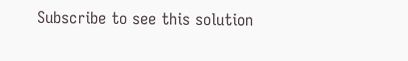Subscribe to see this solution